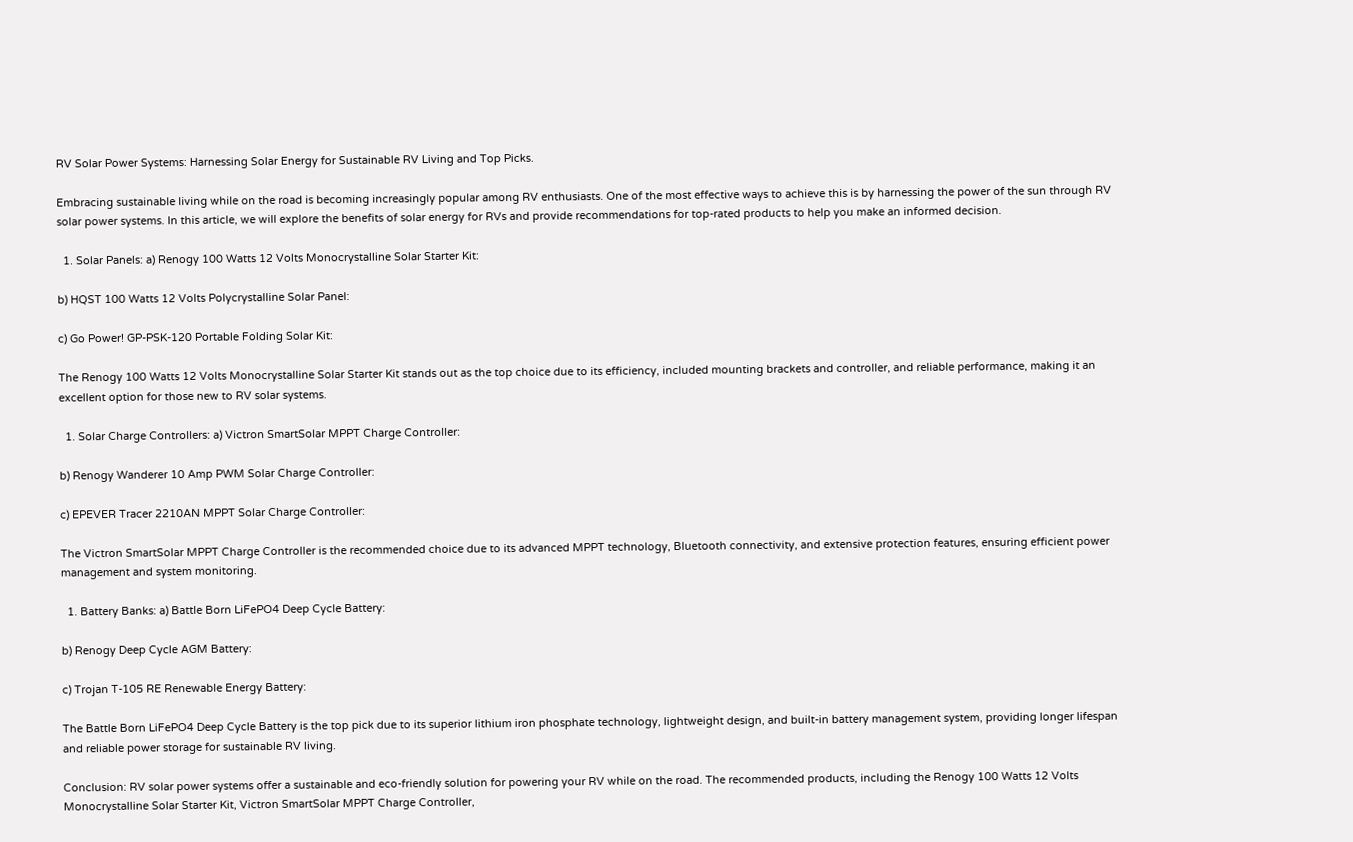RV Solar Power Systems: Harnessing Solar Energy for Sustainable RV Living and Top Picks.

Embracing sustainable living while on the road is becoming increasingly popular among RV enthusiasts. One of the most effective ways to achieve this is by harnessing the power of the sun through RV solar power systems. In this article, we will explore the benefits of solar energy for RVs and provide recommendations for top-rated products to help you make an informed decision.

  1. Solar Panels: a) Renogy 100 Watts 12 Volts Monocrystalline Solar Starter Kit:

b) HQST 100 Watts 12 Volts Polycrystalline Solar Panel:

c) Go Power! GP-PSK-120 Portable Folding Solar Kit:

The Renogy 100 Watts 12 Volts Monocrystalline Solar Starter Kit stands out as the top choice due to its efficiency, included mounting brackets and controller, and reliable performance, making it an excellent option for those new to RV solar systems.

  1. Solar Charge Controllers: a) Victron SmartSolar MPPT Charge Controller:

b) Renogy Wanderer 10 Amp PWM Solar Charge Controller:

c) EPEVER Tracer 2210AN MPPT Solar Charge Controller:

The Victron SmartSolar MPPT Charge Controller is the recommended choice due to its advanced MPPT technology, Bluetooth connectivity, and extensive protection features, ensuring efficient power management and system monitoring.

  1. Battery Banks: a) Battle Born LiFePO4 Deep Cycle Battery:

b) Renogy Deep Cycle AGM Battery:

c) Trojan T-105 RE Renewable Energy Battery:

The Battle Born LiFePO4 Deep Cycle Battery is the top pick due to its superior lithium iron phosphate technology, lightweight design, and built-in battery management system, providing longer lifespan and reliable power storage for sustainable RV living.

Conclusion: RV solar power systems offer a sustainable and eco-friendly solution for powering your RV while on the road. The recommended products, including the Renogy 100 Watts 12 Volts Monocrystalline Solar Starter Kit, Victron SmartSolar MPPT Charge Controller,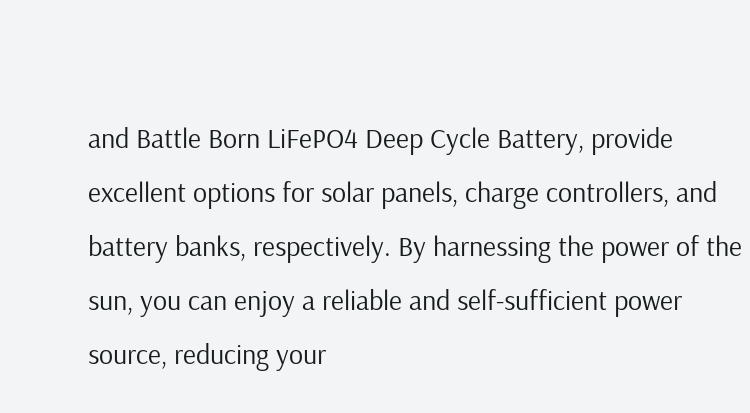and Battle Born LiFePO4 Deep Cycle Battery, provide excellent options for solar panels, charge controllers, and battery banks, respectively. By harnessing the power of the sun, you can enjoy a reliable and self-sufficient power source, reducing your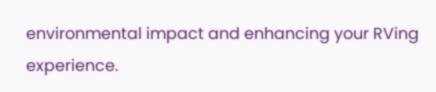environmental impact and enhancing your RVing experience.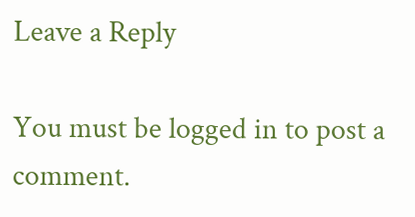Leave a Reply

You must be logged in to post a comment.